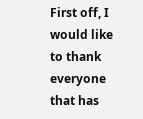First off, I would like to thank everyone that has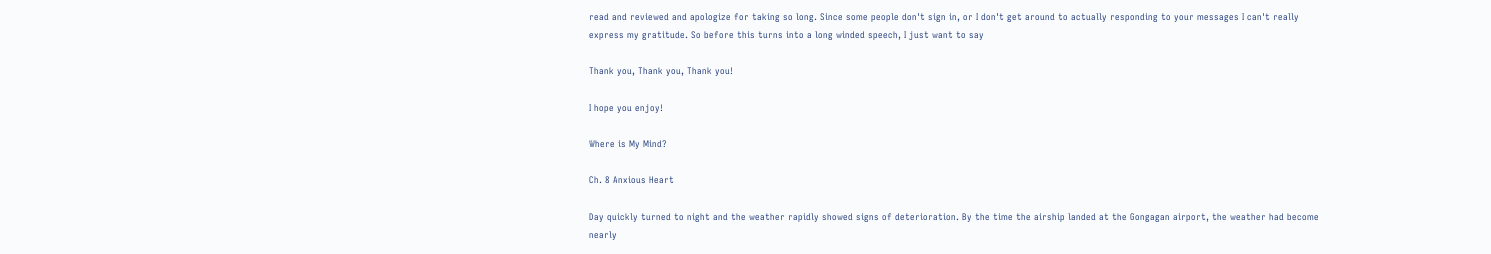read and reviewed and apologize for taking so long. Since some people don't sign in, or I don't get around to actually responding to your messages I can't really express my gratitude. So before this turns into a long winded speech, I just want to say

Thank you, Thank you, Thank you!

I hope you enjoy!

Where is My Mind?

Ch. 8 Anxious Heart

Day quickly turned to night and the weather rapidly showed signs of deterioration. By the time the airship landed at the Gongagan airport, the weather had become nearly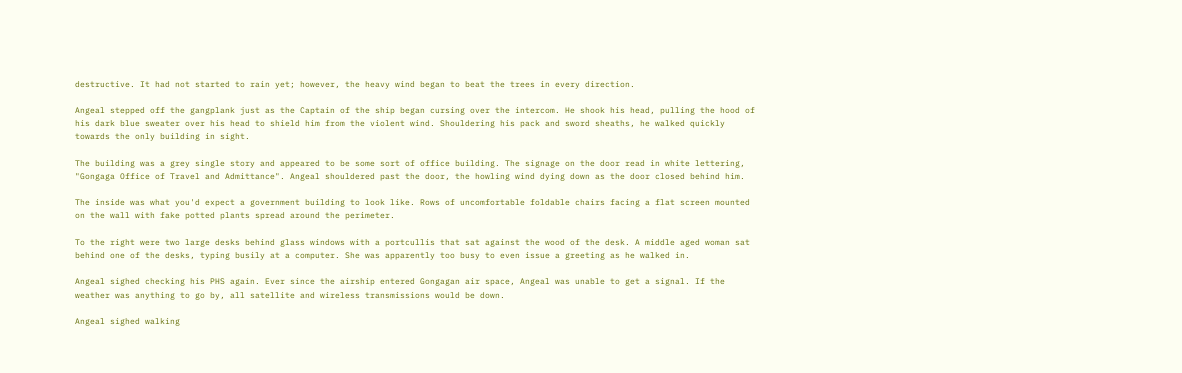destructive. It had not started to rain yet; however, the heavy wind began to beat the trees in every direction.

Angeal stepped off the gangplank just as the Captain of the ship began cursing over the intercom. He shook his head, pulling the hood of his dark blue sweater over his head to shield him from the violent wind. Shouldering his pack and sword sheaths, he walked quickly towards the only building in sight.

The building was a grey single story and appeared to be some sort of office building. The signage on the door read in white lettering, "Gongaga Office of Travel and Admittance". Angeal shouldered past the door, the howling wind dying down as the door closed behind him.

The inside was what you'd expect a government building to look like. Rows of uncomfortable foldable chairs facing a flat screen mounted on the wall with fake potted plants spread around the perimeter.

To the right were two large desks behind glass windows with a portcullis that sat against the wood of the desk. A middle aged woman sat behind one of the desks, typing busily at a computer. She was apparently too busy to even issue a greeting as he walked in.

Angeal sighed checking his PHS again. Ever since the airship entered Gongagan air space, Angeal was unable to get a signal. If the weather was anything to go by, all satellite and wireless transmissions would be down.

Angeal sighed walking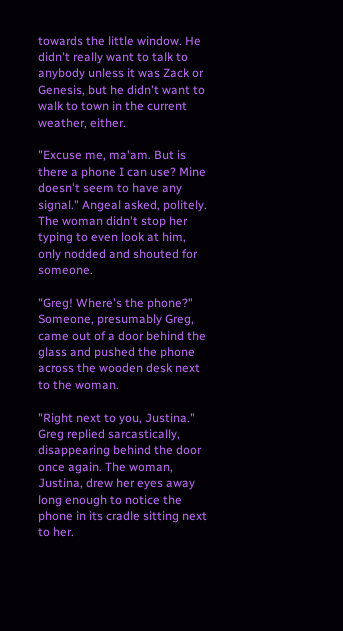towards the little window. He didn't really want to talk to anybody unless it was Zack or Genesis, but he didn't want to walk to town in the current weather, either.

"Excuse me, ma'am. But is there a phone I can use? Mine doesn't seem to have any signal." Angeal asked, politely. The woman didn't stop her typing to even look at him, only nodded and shouted for someone.

"Greg! Where's the phone?" Someone, presumably Greg, came out of a door behind the glass and pushed the phone across the wooden desk next to the woman.

"Right next to you, Justina." Greg replied sarcastically, disappearing behind the door once again. The woman, Justina, drew her eyes away long enough to notice the phone in its cradle sitting next to her.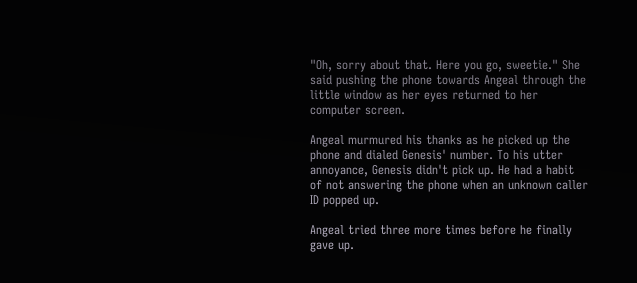"Oh, sorry about that. Here you go, sweetie." She said pushing the phone towards Angeal through the little window as her eyes returned to her computer screen.

Angeal murmured his thanks as he picked up the phone and dialed Genesis' number. To his utter annoyance, Genesis didn't pick up. He had a habit of not answering the phone when an unknown caller ID popped up.

Angeal tried three more times before he finally gave up.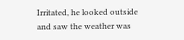Irritated, he looked outside and saw the weather was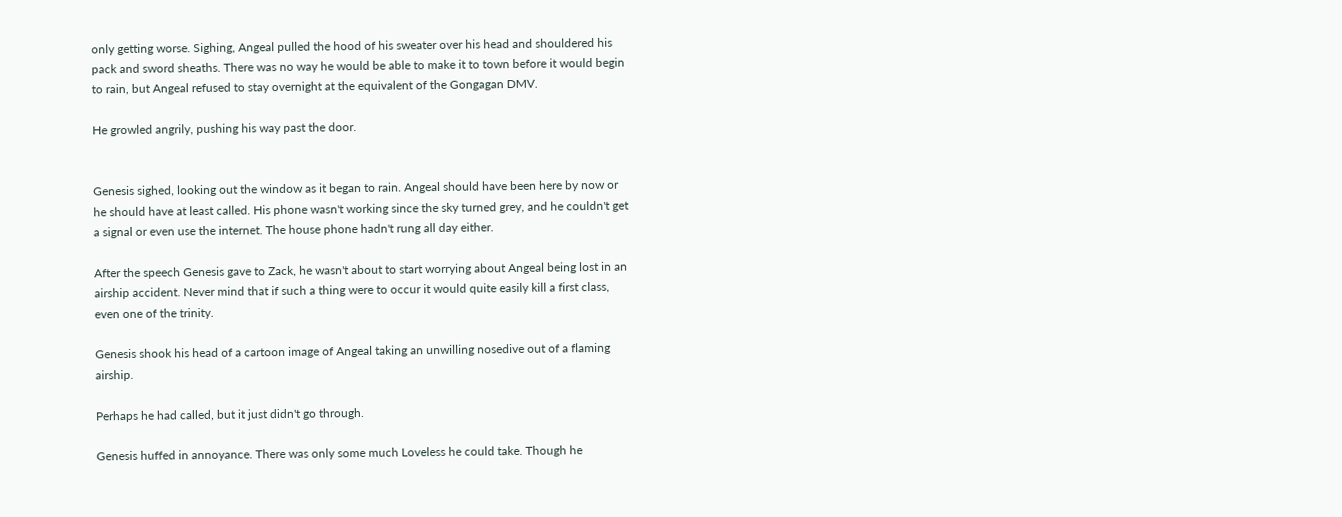only getting worse. Sighing, Angeal pulled the hood of his sweater over his head and shouldered his pack and sword sheaths. There was no way he would be able to make it to town before it would begin to rain, but Angeal refused to stay overnight at the equivalent of the Gongagan DMV.

He growled angrily, pushing his way past the door.


Genesis sighed, looking out the window as it began to rain. Angeal should have been here by now or he should have at least called. His phone wasn't working since the sky turned grey, and he couldn't get a signal or even use the internet. The house phone hadn't rung all day either.

After the speech Genesis gave to Zack, he wasn't about to start worrying about Angeal being lost in an airship accident. Never mind that if such a thing were to occur it would quite easily kill a first class, even one of the trinity.

Genesis shook his head of a cartoon image of Angeal taking an unwilling nosedive out of a flaming airship.

Perhaps he had called, but it just didn't go through.

Genesis huffed in annoyance. There was only some much Loveless he could take. Though he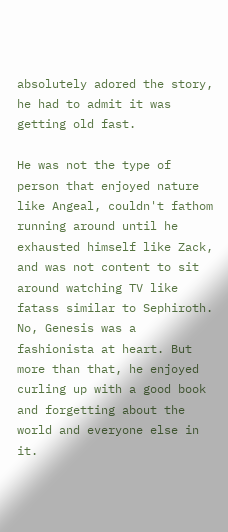absolutely adored the story, he had to admit it was getting old fast.

He was not the type of person that enjoyed nature like Angeal, couldn't fathom running around until he exhausted himself like Zack, and was not content to sit around watching TV like fatass similar to Sephiroth. No, Genesis was a fashionista at heart. But more than that, he enjoyed curling up with a good book and forgetting about the world and everyone else in it.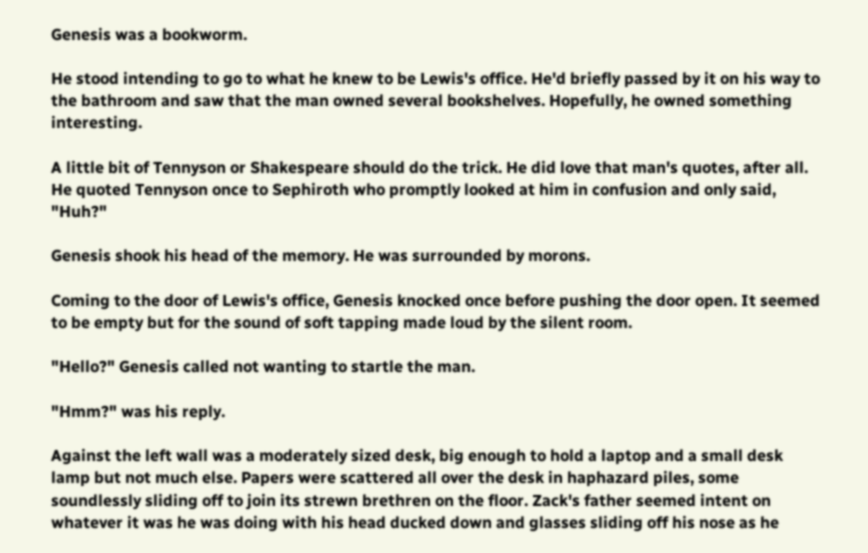Genesis was a bookworm.

He stood intending to go to what he knew to be Lewis's office. He'd briefly passed by it on his way to the bathroom and saw that the man owned several bookshelves. Hopefully, he owned something interesting.

A little bit of Tennyson or Shakespeare should do the trick. He did love that man's quotes, after all. He quoted Tennyson once to Sephiroth who promptly looked at him in confusion and only said, "Huh?"

Genesis shook his head of the memory. He was surrounded by morons.

Coming to the door of Lewis's office, Genesis knocked once before pushing the door open. It seemed to be empty but for the sound of soft tapping made loud by the silent room.

"Hello?" Genesis called not wanting to startle the man.

"Hmm?" was his reply.

Against the left wall was a moderately sized desk, big enough to hold a laptop and a small desk lamp but not much else. Papers were scattered all over the desk in haphazard piles, some soundlessly sliding off to join its strewn brethren on the floor. Zack's father seemed intent on whatever it was he was doing with his head ducked down and glasses sliding off his nose as he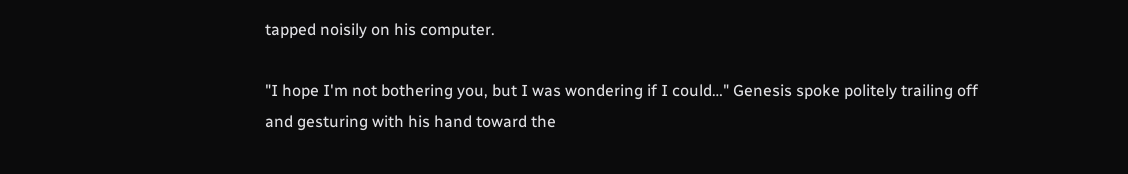tapped noisily on his computer.

"I hope I'm not bothering you, but I was wondering if I could…" Genesis spoke politely trailing off and gesturing with his hand toward the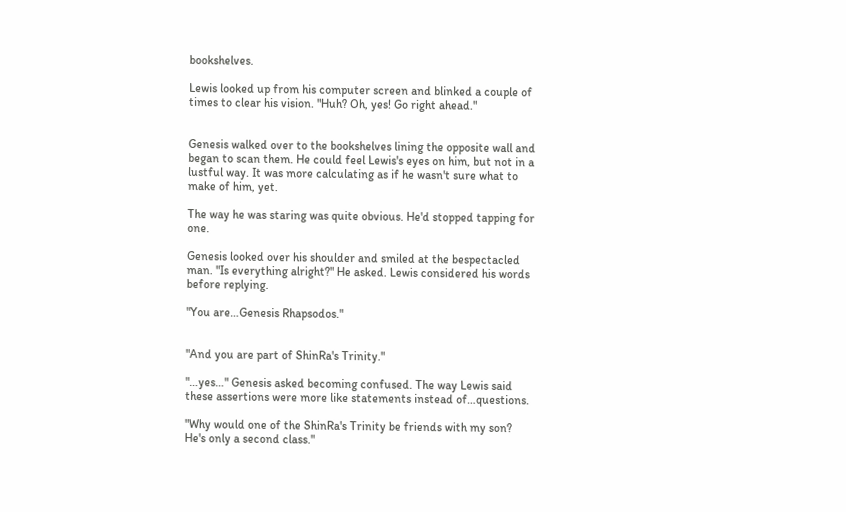bookshelves.

Lewis looked up from his computer screen and blinked a couple of times to clear his vision. "Huh? Oh, yes! Go right ahead."


Genesis walked over to the bookshelves lining the opposite wall and began to scan them. He could feel Lewis's eyes on him, but not in a lustful way. It was more calculating as if he wasn't sure what to make of him, yet.

The way he was staring was quite obvious. He'd stopped tapping for one.

Genesis looked over his shoulder and smiled at the bespectacled man. "Is everything alright?" He asked. Lewis considered his words before replying.

"You are…Genesis Rhapsodos."


"And you are part of ShinRa's Trinity."

"…yes…" Genesis asked becoming confused. The way Lewis said these assertions were more like statements instead of…questions.

"Why would one of the ShinRa's Trinity be friends with my son? He's only a second class."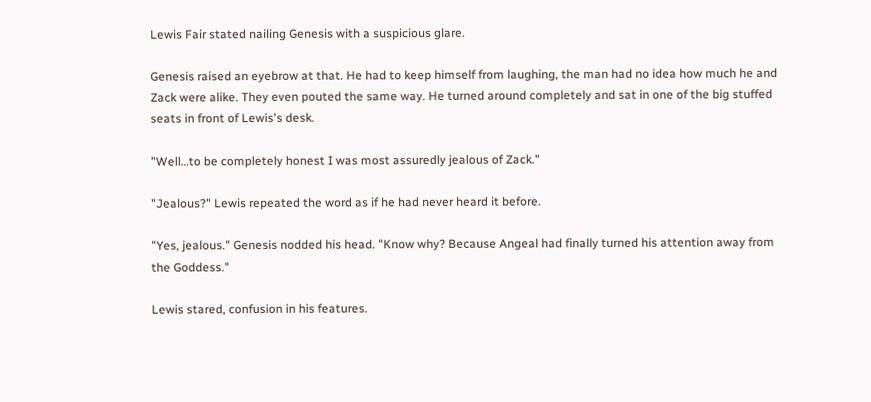Lewis Fair stated nailing Genesis with a suspicious glare.

Genesis raised an eyebrow at that. He had to keep himself from laughing, the man had no idea how much he and Zack were alike. They even pouted the same way. He turned around completely and sat in one of the big stuffed seats in front of Lewis's desk.

"Well…to be completely honest I was most assuredly jealous of Zack."

"Jealous?" Lewis repeated the word as if he had never heard it before.

"Yes, jealous." Genesis nodded his head. "Know why? Because Angeal had finally turned his attention away from the Goddess."

Lewis stared, confusion in his features.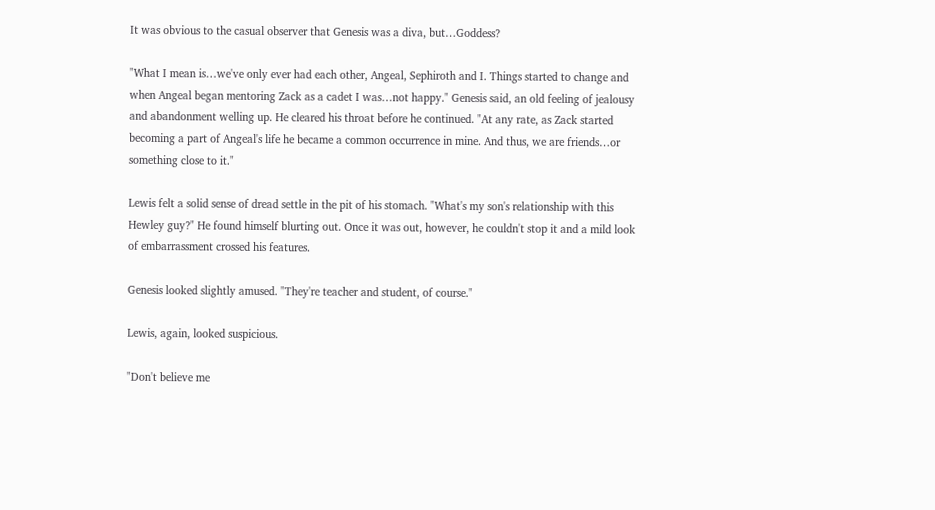It was obvious to the casual observer that Genesis was a diva, but…Goddess?

"What I mean is…we've only ever had each other, Angeal, Sephiroth and I. Things started to change and when Angeal began mentoring Zack as a cadet I was…not happy." Genesis said, an old feeling of jealousy and abandonment welling up. He cleared his throat before he continued. "At any rate, as Zack started becoming a part of Angeal's life he became a common occurrence in mine. And thus, we are friends…or something close to it."

Lewis felt a solid sense of dread settle in the pit of his stomach. "What's my son's relationship with this Hewley guy?" He found himself blurting out. Once it was out, however, he couldn't stop it and a mild look of embarrassment crossed his features.

Genesis looked slightly amused. "They're teacher and student, of course."

Lewis, again, looked suspicious.

"Don't believe me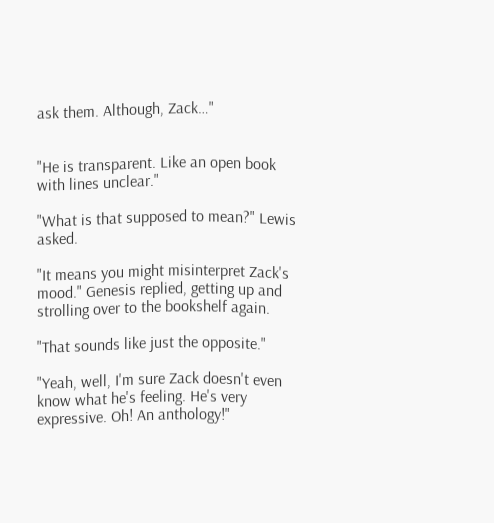ask them. Although, Zack…"


"He is transparent. Like an open book with lines unclear."

"What is that supposed to mean?" Lewis asked.

"It means you might misinterpret Zack's mood." Genesis replied, getting up and strolling over to the bookshelf again.

"That sounds like just the opposite."

"Yeah, well, I'm sure Zack doesn't even know what he's feeling. He's very expressive. Oh! An anthology!"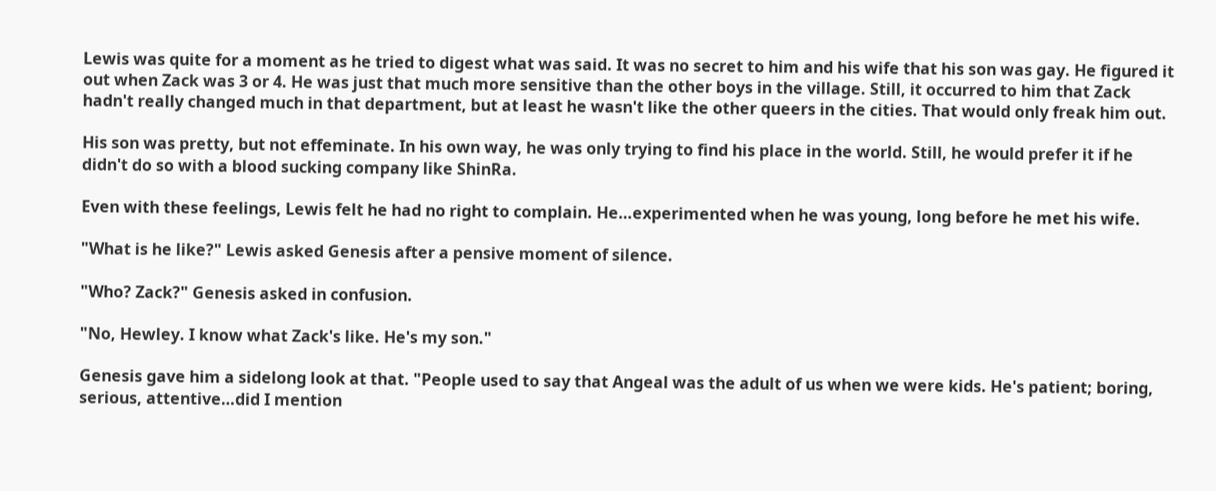Lewis was quite for a moment as he tried to digest what was said. It was no secret to him and his wife that his son was gay. He figured it out when Zack was 3 or 4. He was just that much more sensitive than the other boys in the village. Still, it occurred to him that Zack hadn't really changed much in that department, but at least he wasn't like the other queers in the cities. That would only freak him out.

His son was pretty, but not effeminate. In his own way, he was only trying to find his place in the world. Still, he would prefer it if he didn't do so with a blood sucking company like ShinRa.

Even with these feelings, Lewis felt he had no right to complain. He…experimented when he was young, long before he met his wife.

"What is he like?" Lewis asked Genesis after a pensive moment of silence.

"Who? Zack?" Genesis asked in confusion.

"No, Hewley. I know what Zack's like. He's my son."

Genesis gave him a sidelong look at that. "People used to say that Angeal was the adult of us when we were kids. He's patient; boring, serious, attentive…did I mention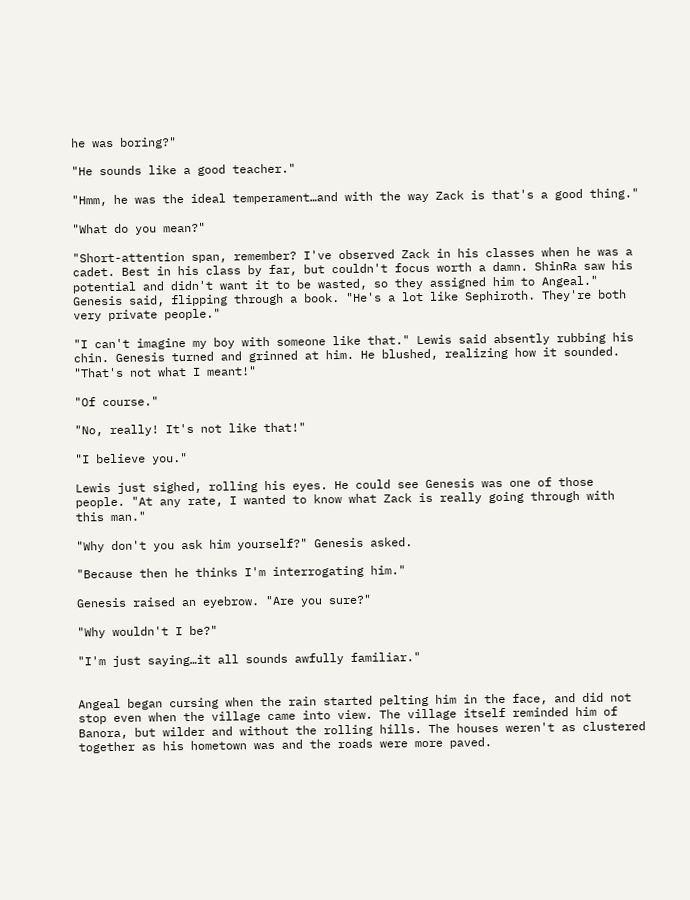he was boring?"

"He sounds like a good teacher."

"Hmm, he was the ideal temperament…and with the way Zack is that's a good thing."

"What do you mean?"

"Short-attention span, remember? I've observed Zack in his classes when he was a cadet. Best in his class by far, but couldn't focus worth a damn. ShinRa saw his potential and didn't want it to be wasted, so they assigned him to Angeal." Genesis said, flipping through a book. "He's a lot like Sephiroth. They're both very private people."

"I can't imagine my boy with someone like that." Lewis said absently rubbing his chin. Genesis turned and grinned at him. He blushed, realizing how it sounded. "That's not what I meant!"

"Of course."

"No, really! It's not like that!"

"I believe you."

Lewis just sighed, rolling his eyes. He could see Genesis was one of those people. "At any rate, I wanted to know what Zack is really going through with this man."

"Why don't you ask him yourself?" Genesis asked.

"Because then he thinks I'm interrogating him."

Genesis raised an eyebrow. "Are you sure?"

"Why wouldn't I be?"

"I'm just saying…it all sounds awfully familiar."


Angeal began cursing when the rain started pelting him in the face, and did not stop even when the village came into view. The village itself reminded him of Banora, but wilder and without the rolling hills. The houses weren't as clustered together as his hometown was and the roads were more paved.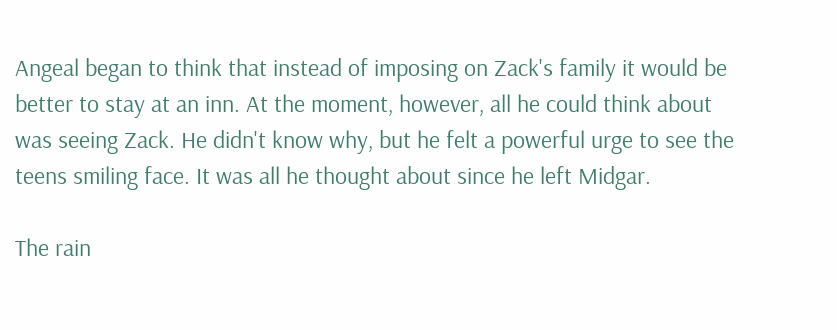Angeal began to think that instead of imposing on Zack's family it would be better to stay at an inn. At the moment, however, all he could think about was seeing Zack. He didn't know why, but he felt a powerful urge to see the teens smiling face. It was all he thought about since he left Midgar.

The rain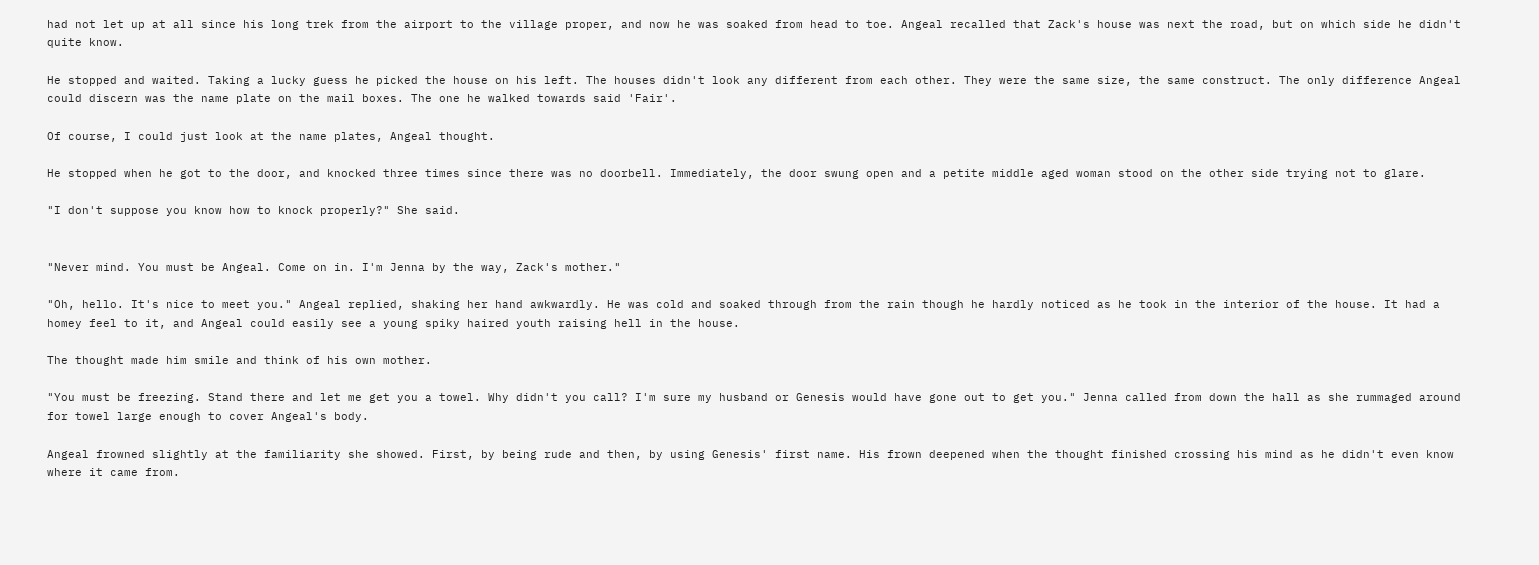had not let up at all since his long trek from the airport to the village proper, and now he was soaked from head to toe. Angeal recalled that Zack's house was next the road, but on which side he didn't quite know.

He stopped and waited. Taking a lucky guess he picked the house on his left. The houses didn't look any different from each other. They were the same size, the same construct. The only difference Angeal could discern was the name plate on the mail boxes. The one he walked towards said 'Fair'.

Of course, I could just look at the name plates, Angeal thought.

He stopped when he got to the door, and knocked three times since there was no doorbell. Immediately, the door swung open and a petite middle aged woman stood on the other side trying not to glare.

"I don't suppose you know how to knock properly?" She said.


"Never mind. You must be Angeal. Come on in. I'm Jenna by the way, Zack's mother."

"Oh, hello. It's nice to meet you." Angeal replied, shaking her hand awkwardly. He was cold and soaked through from the rain though he hardly noticed as he took in the interior of the house. It had a homey feel to it, and Angeal could easily see a young spiky haired youth raising hell in the house.

The thought made him smile and think of his own mother.

"You must be freezing. Stand there and let me get you a towel. Why didn't you call? I'm sure my husband or Genesis would have gone out to get you." Jenna called from down the hall as she rummaged around for towel large enough to cover Angeal's body.

Angeal frowned slightly at the familiarity she showed. First, by being rude and then, by using Genesis' first name. His frown deepened when the thought finished crossing his mind as he didn't even know where it came from.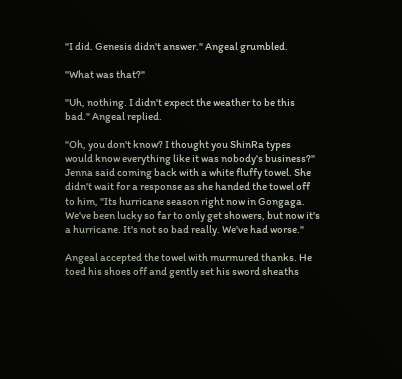"I did. Genesis didn't answer." Angeal grumbled.

"What was that?"

"Uh, nothing. I didn't expect the weather to be this bad." Angeal replied.

"Oh, you don't know? I thought you ShinRa types would know everything like it was nobody's business?" Jenna said coming back with a white fluffy towel. She didn't wait for a response as she handed the towel off to him, "Its hurricane season right now in Gongaga. We've been lucky so far to only get showers, but now it's a hurricane. It's not so bad really. We've had worse."

Angeal accepted the towel with murmured thanks. He toed his shoes off and gently set his sword sheaths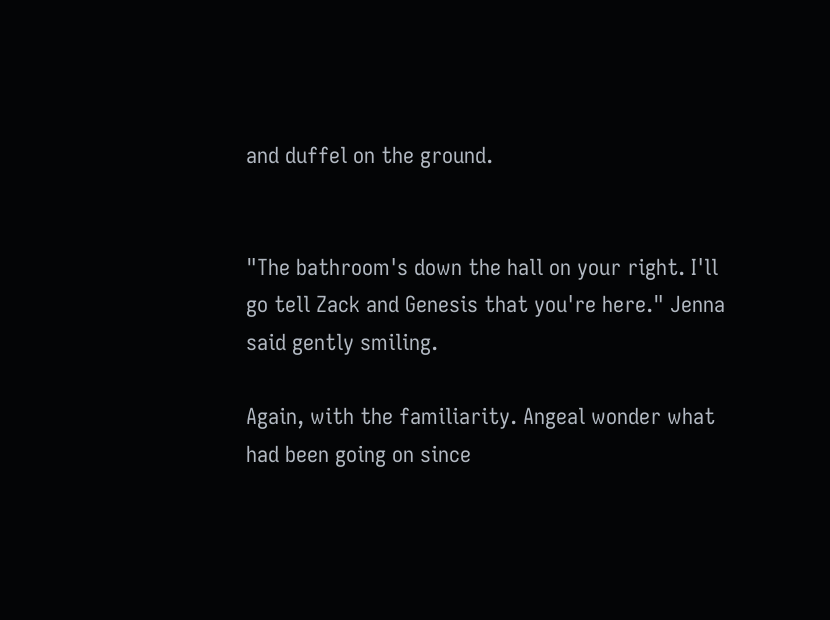and duffel on the ground.


"The bathroom's down the hall on your right. I'll go tell Zack and Genesis that you're here." Jenna said gently smiling.

Again, with the familiarity. Angeal wonder what had been going on since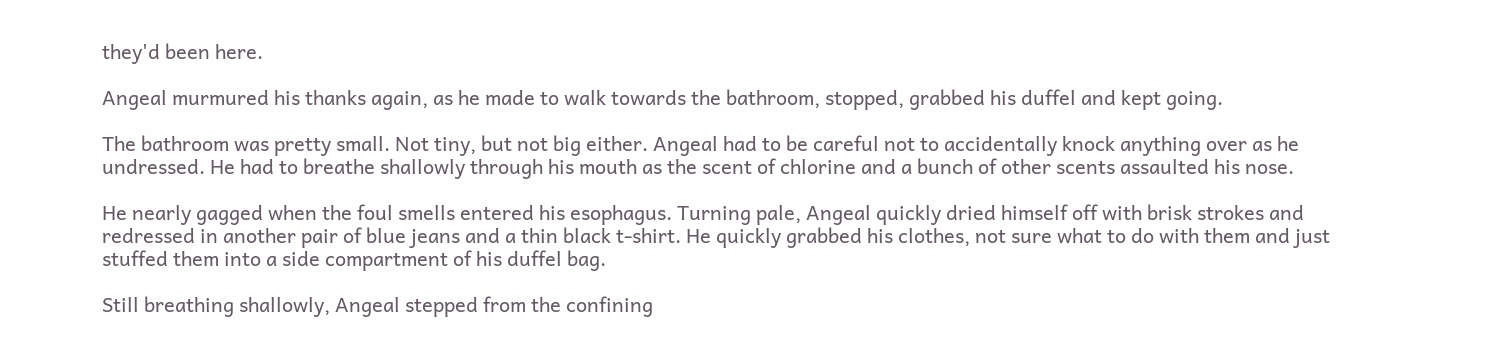they'd been here.

Angeal murmured his thanks again, as he made to walk towards the bathroom, stopped, grabbed his duffel and kept going.

The bathroom was pretty small. Not tiny, but not big either. Angeal had to be careful not to accidentally knock anything over as he undressed. He had to breathe shallowly through his mouth as the scent of chlorine and a bunch of other scents assaulted his nose.

He nearly gagged when the foul smells entered his esophagus. Turning pale, Angeal quickly dried himself off with brisk strokes and redressed in another pair of blue jeans and a thin black t-shirt. He quickly grabbed his clothes, not sure what to do with them and just stuffed them into a side compartment of his duffel bag.

Still breathing shallowly, Angeal stepped from the confining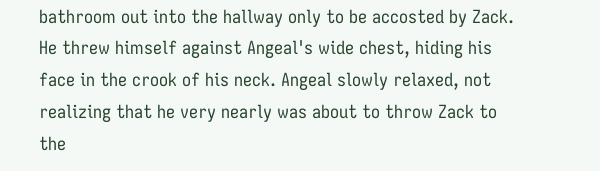bathroom out into the hallway only to be accosted by Zack. He threw himself against Angeal's wide chest, hiding his face in the crook of his neck. Angeal slowly relaxed, not realizing that he very nearly was about to throw Zack to the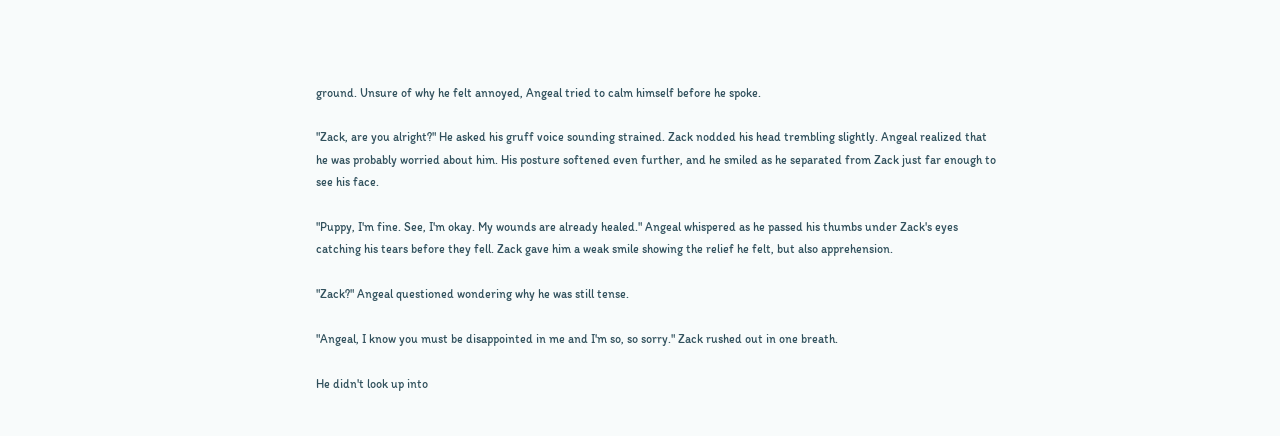ground. Unsure of why he felt annoyed, Angeal tried to calm himself before he spoke.

"Zack, are you alright?" He asked his gruff voice sounding strained. Zack nodded his head trembling slightly. Angeal realized that he was probably worried about him. His posture softened even further, and he smiled as he separated from Zack just far enough to see his face.

"Puppy, I'm fine. See, I'm okay. My wounds are already healed." Angeal whispered as he passed his thumbs under Zack's eyes catching his tears before they fell. Zack gave him a weak smile showing the relief he felt, but also apprehension.

"Zack?" Angeal questioned wondering why he was still tense.

"Angeal, I know you must be disappointed in me and I'm so, so sorry." Zack rushed out in one breath.

He didn't look up into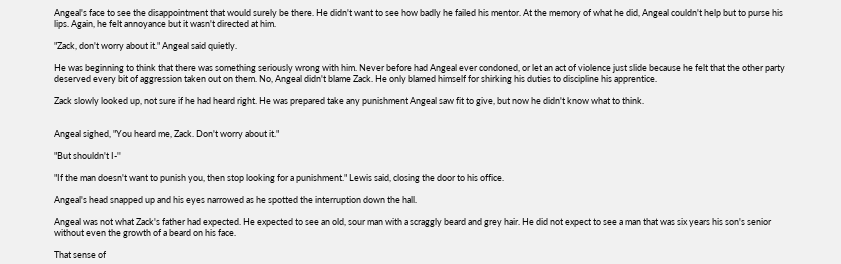Angeal's face to see the disappointment that would surely be there. He didn't want to see how badly he failed his mentor. At the memory of what he did, Angeal couldn't help but to purse his lips. Again, he felt annoyance but it wasn't directed at him.

"Zack, don't worry about it." Angeal said quietly.

He was beginning to think that there was something seriously wrong with him. Never before had Angeal ever condoned, or let an act of violence just slide because he felt that the other party deserved every bit of aggression taken out on them. No, Angeal didn't blame Zack. He only blamed himself for shirking his duties to discipline his apprentice.

Zack slowly looked up, not sure if he had heard right. He was prepared take any punishment Angeal saw fit to give, but now he didn't know what to think.


Angeal sighed, "You heard me, Zack. Don't worry about it."

"But shouldn't I-''

"If the man doesn't want to punish you, then stop looking for a punishment." Lewis said, closing the door to his office.

Angeal's head snapped up and his eyes narrowed as he spotted the interruption down the hall.

Angeal was not what Zack's father had expected. He expected to see an old, sour man with a scraggly beard and grey hair. He did not expect to see a man that was six years his son's senior without even the growth of a beard on his face.

That sense of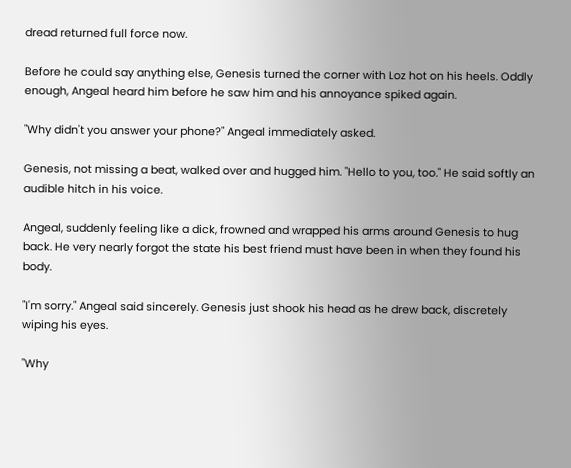dread returned full force now.

Before he could say anything else, Genesis turned the corner with Loz hot on his heels. Oddly enough, Angeal heard him before he saw him and his annoyance spiked again.

"Why didn't you answer your phone?" Angeal immediately asked.

Genesis, not missing a beat, walked over and hugged him. "Hello to you, too." He said softly an audible hitch in his voice.

Angeal, suddenly feeling like a dick, frowned and wrapped his arms around Genesis to hug back. He very nearly forgot the state his best friend must have been in when they found his body.

"I'm sorry." Angeal said sincerely. Genesis just shook his head as he drew back, discretely wiping his eyes.

"Why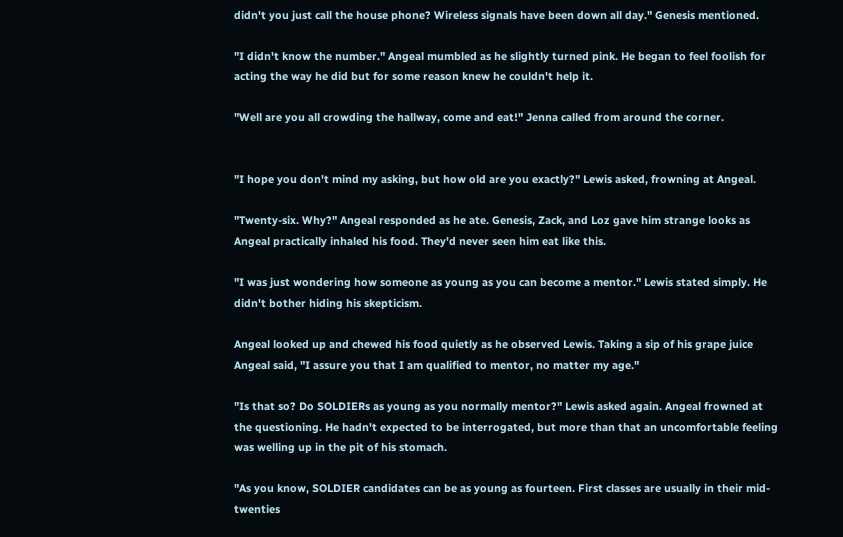didn't you just call the house phone? Wireless signals have been down all day." Genesis mentioned.

"I didn't know the number." Angeal mumbled as he slightly turned pink. He began to feel foolish for acting the way he did but for some reason knew he couldn't help it.

"Well are you all crowding the hallway, come and eat!" Jenna called from around the corner.


"I hope you don't mind my asking, but how old are you exactly?" Lewis asked, frowning at Angeal.

"Twenty-six. Why?" Angeal responded as he ate. Genesis, Zack, and Loz gave him strange looks as Angeal practically inhaled his food. They'd never seen him eat like this.

"I was just wondering how someone as young as you can become a mentor." Lewis stated simply. He didn't bother hiding his skepticism.

Angeal looked up and chewed his food quietly as he observed Lewis. Taking a sip of his grape juice Angeal said, "I assure you that I am qualified to mentor, no matter my age."

"Is that so? Do SOLDIERs as young as you normally mentor?" Lewis asked again. Angeal frowned at the questioning. He hadn't expected to be interrogated, but more than that an uncomfortable feeling was welling up in the pit of his stomach.

"As you know, SOLDIER candidates can be as young as fourteen. First classes are usually in their mid-twenties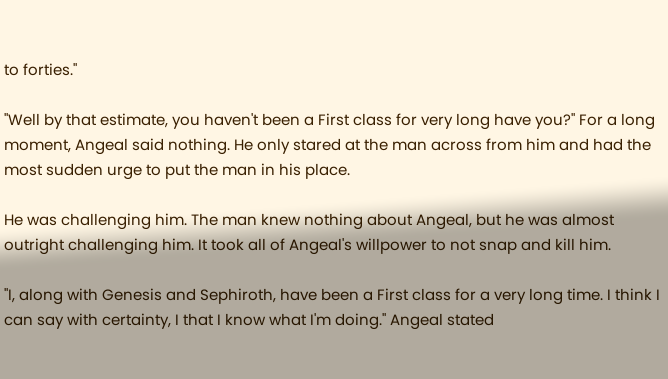to forties."

"Well by that estimate, you haven't been a First class for very long have you?" For a long moment, Angeal said nothing. He only stared at the man across from him and had the most sudden urge to put the man in his place.

He was challenging him. The man knew nothing about Angeal, but he was almost outright challenging him. It took all of Angeal's willpower to not snap and kill him.

"I, along with Genesis and Sephiroth, have been a First class for a very long time. I think I can say with certainty, I that I know what I'm doing." Angeal stated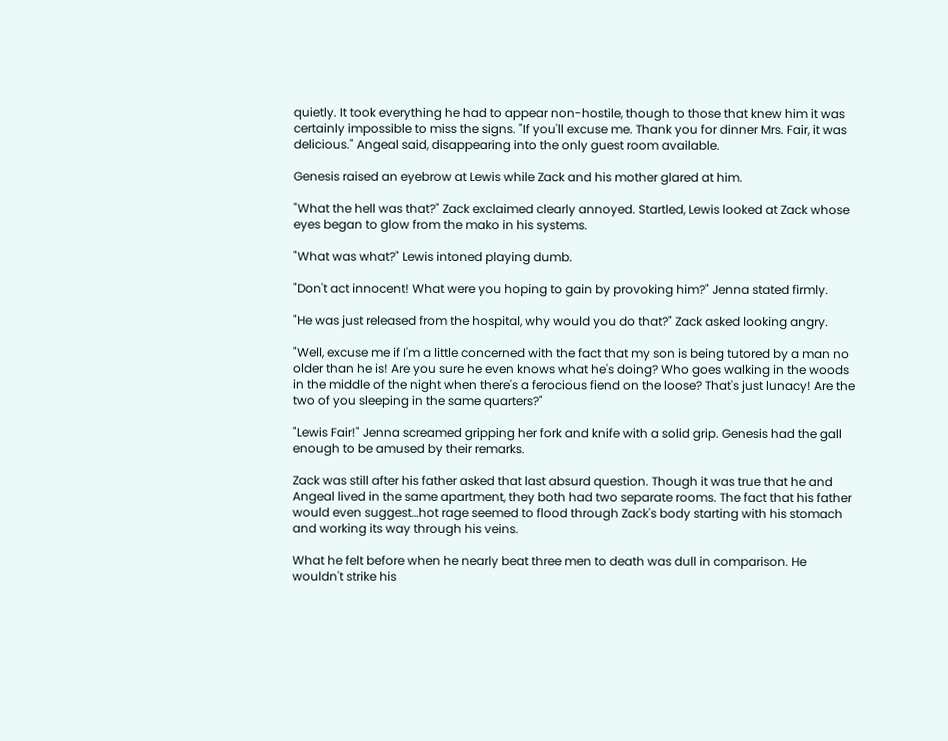quietly. It took everything he had to appear non-hostile, though to those that knew him it was certainly impossible to miss the signs. "If you'll excuse me. Thank you for dinner Mrs. Fair, it was delicious." Angeal said, disappearing into the only guest room available.

Genesis raised an eyebrow at Lewis while Zack and his mother glared at him.

"What the hell was that?" Zack exclaimed clearly annoyed. Startled, Lewis looked at Zack whose eyes began to glow from the mako in his systems.

"What was what?" Lewis intoned playing dumb.

"Don't act innocent! What were you hoping to gain by provoking him?" Jenna stated firmly.

"He was just released from the hospital, why would you do that?" Zack asked looking angry.

"Well, excuse me if I'm a little concerned with the fact that my son is being tutored by a man no older than he is! Are you sure he even knows what he's doing? Who goes walking in the woods in the middle of the night when there's a ferocious fiend on the loose? That's just lunacy! Are the two of you sleeping in the same quarters?"

"Lewis Fair!" Jenna screamed gripping her fork and knife with a solid grip. Genesis had the gall enough to be amused by their remarks.

Zack was still after his father asked that last absurd question. Though it was true that he and Angeal lived in the same apartment, they both had two separate rooms. The fact that his father would even suggest…hot rage seemed to flood through Zack's body starting with his stomach and working its way through his veins.

What he felt before when he nearly beat three men to death was dull in comparison. He wouldn't strike his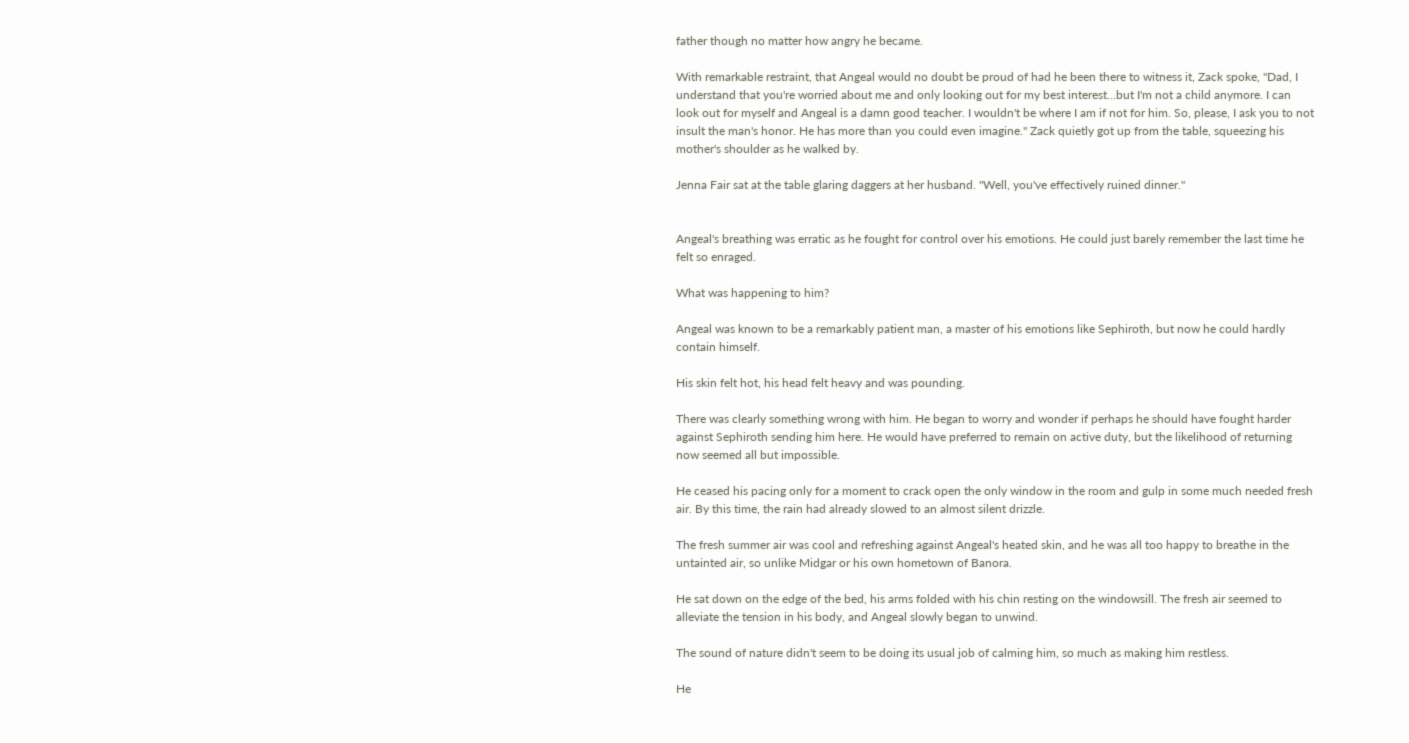father though no matter how angry he became.

With remarkable restraint, that Angeal would no doubt be proud of had he been there to witness it, Zack spoke, "Dad, I understand that you're worried about me and only looking out for my best interest…but I'm not a child anymore. I can look out for myself and Angeal is a damn good teacher. I wouldn't be where I am if not for him. So, please, I ask you to not insult the man's honor. He has more than you could even imagine." Zack quietly got up from the table, squeezing his mother's shoulder as he walked by.

Jenna Fair sat at the table glaring daggers at her husband. "Well, you've effectively ruined dinner."


Angeal's breathing was erratic as he fought for control over his emotions. He could just barely remember the last time he felt so enraged.

What was happening to him?

Angeal was known to be a remarkably patient man, a master of his emotions like Sephiroth, but now he could hardly contain himself.

His skin felt hot, his head felt heavy and was pounding.

There was clearly something wrong with him. He began to worry and wonder if perhaps he should have fought harder against Sephiroth sending him here. He would have preferred to remain on active duty, but the likelihood of returning now seemed all but impossible.

He ceased his pacing only for a moment to crack open the only window in the room and gulp in some much needed fresh air. By this time, the rain had already slowed to an almost silent drizzle.

The fresh summer air was cool and refreshing against Angeal's heated skin, and he was all too happy to breathe in the untainted air, so unlike Midgar or his own hometown of Banora.

He sat down on the edge of the bed, his arms folded with his chin resting on the windowsill. The fresh air seemed to alleviate the tension in his body, and Angeal slowly began to unwind.

The sound of nature didn't seem to be doing its usual job of calming him, so much as making him restless.

He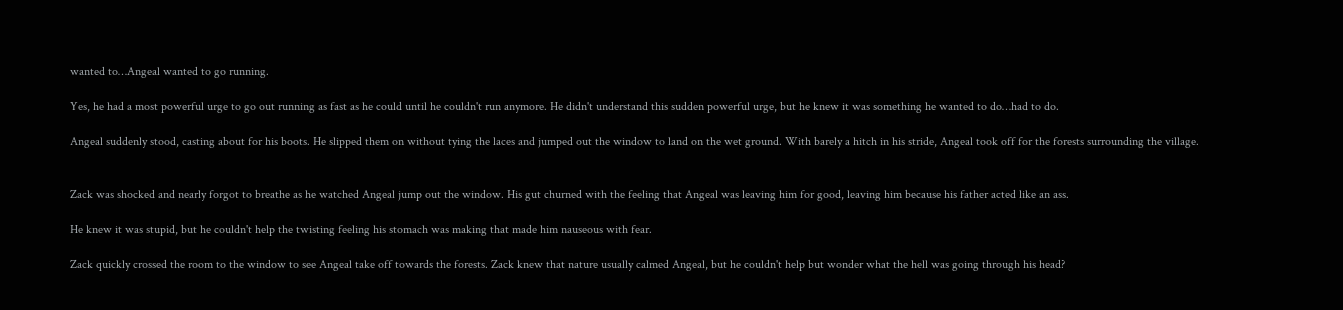wanted to…Angeal wanted to go running.

Yes, he had a most powerful urge to go out running as fast as he could until he couldn't run anymore. He didn't understand this sudden powerful urge, but he knew it was something he wanted to do…had to do.

Angeal suddenly stood, casting about for his boots. He slipped them on without tying the laces and jumped out the window to land on the wet ground. With barely a hitch in his stride, Angeal took off for the forests surrounding the village.


Zack was shocked and nearly forgot to breathe as he watched Angeal jump out the window. His gut churned with the feeling that Angeal was leaving him for good, leaving him because his father acted like an ass.

He knew it was stupid, but he couldn't help the twisting feeling his stomach was making that made him nauseous with fear.

Zack quickly crossed the room to the window to see Angeal take off towards the forests. Zack knew that nature usually calmed Angeal, but he couldn't help but wonder what the hell was going through his head?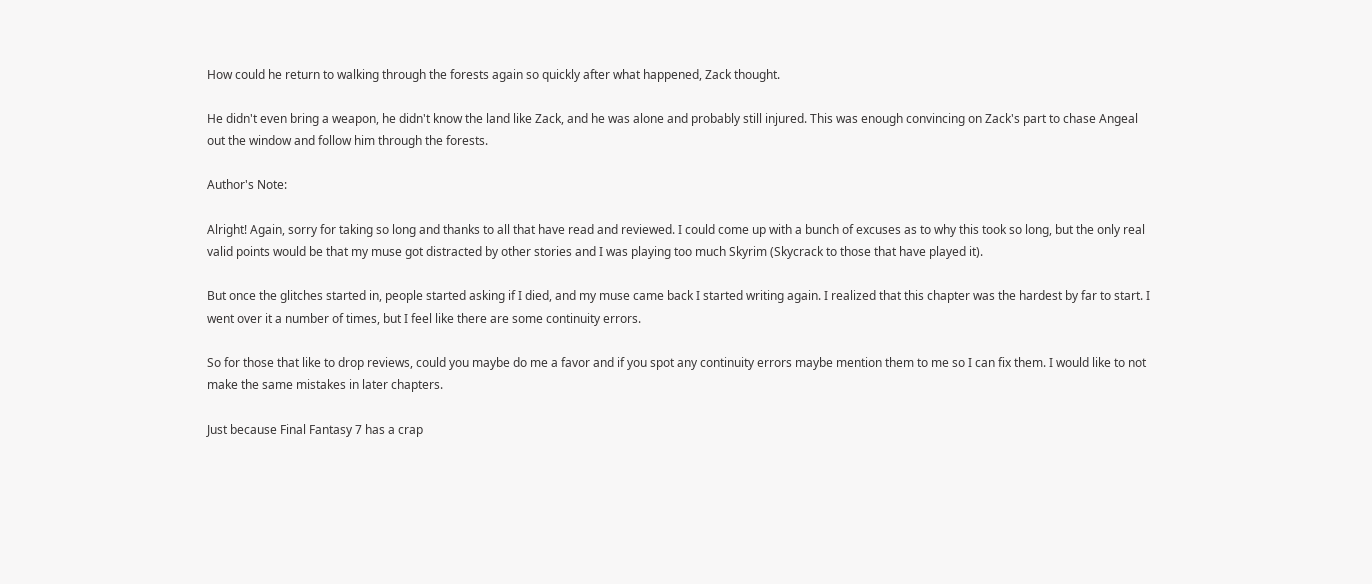How could he return to walking through the forests again so quickly after what happened, Zack thought.

He didn't even bring a weapon, he didn't know the land like Zack, and he was alone and probably still injured. This was enough convincing on Zack's part to chase Angeal out the window and follow him through the forests.

Author's Note:

Alright! Again, sorry for taking so long and thanks to all that have read and reviewed. I could come up with a bunch of excuses as to why this took so long, but the only real valid points would be that my muse got distracted by other stories and I was playing too much Skyrim (Skycrack to those that have played it).

But once the glitches started in, people started asking if I died, and my muse came back I started writing again. I realized that this chapter was the hardest by far to start. I went over it a number of times, but I feel like there are some continuity errors.

So for those that like to drop reviews, could you maybe do me a favor and if you spot any continuity errors maybe mention them to me so I can fix them. I would like to not make the same mistakes in later chapters.

Just because Final Fantasy 7 has a crap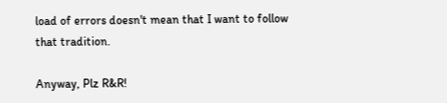load of errors doesn't mean that I want to follow that tradition.

Anyway, Plz R&R!